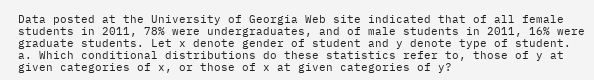Data posted at the University of Georgia Web site indicated that of all female students in 2011, 78% were undergraduates, and of male students in 2011, 16% were graduate students. Let x denote gender of student and y denote type of student.
a. Which conditional distributions do these statistics refer to, those of y at given categories of x, or those of x at given categories of y?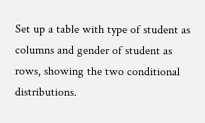Set up a table with type of student as columns and gender of student as rows, showing the two conditional distributions.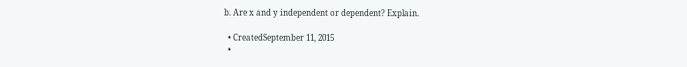b. Are x and y independent or dependent? Explain.

  • CreatedSeptember 11, 2015
  •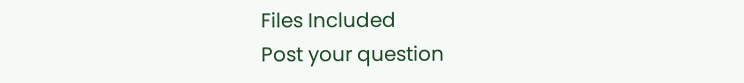Files Included
Post your question